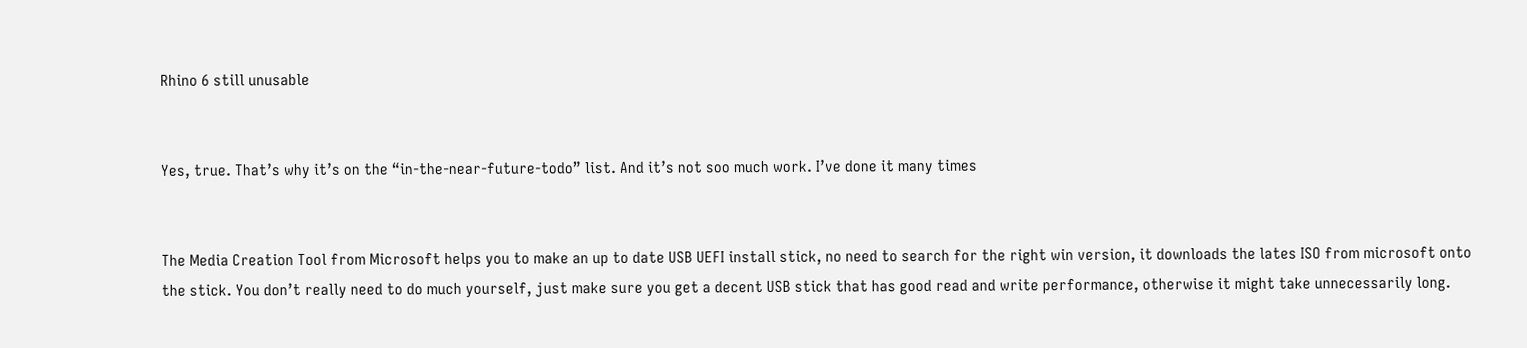Rhino 6 still unusable


Yes, true. That’s why it’s on the “in-the-near-future-todo” list. And it’s not soo much work. I’ve done it many times


The Media Creation Tool from Microsoft helps you to make an up to date USB UEFI install stick, no need to search for the right win version, it downloads the lates ISO from microsoft onto the stick. You don’t really need to do much yourself, just make sure you get a decent USB stick that has good read and write performance, otherwise it might take unnecessarily long.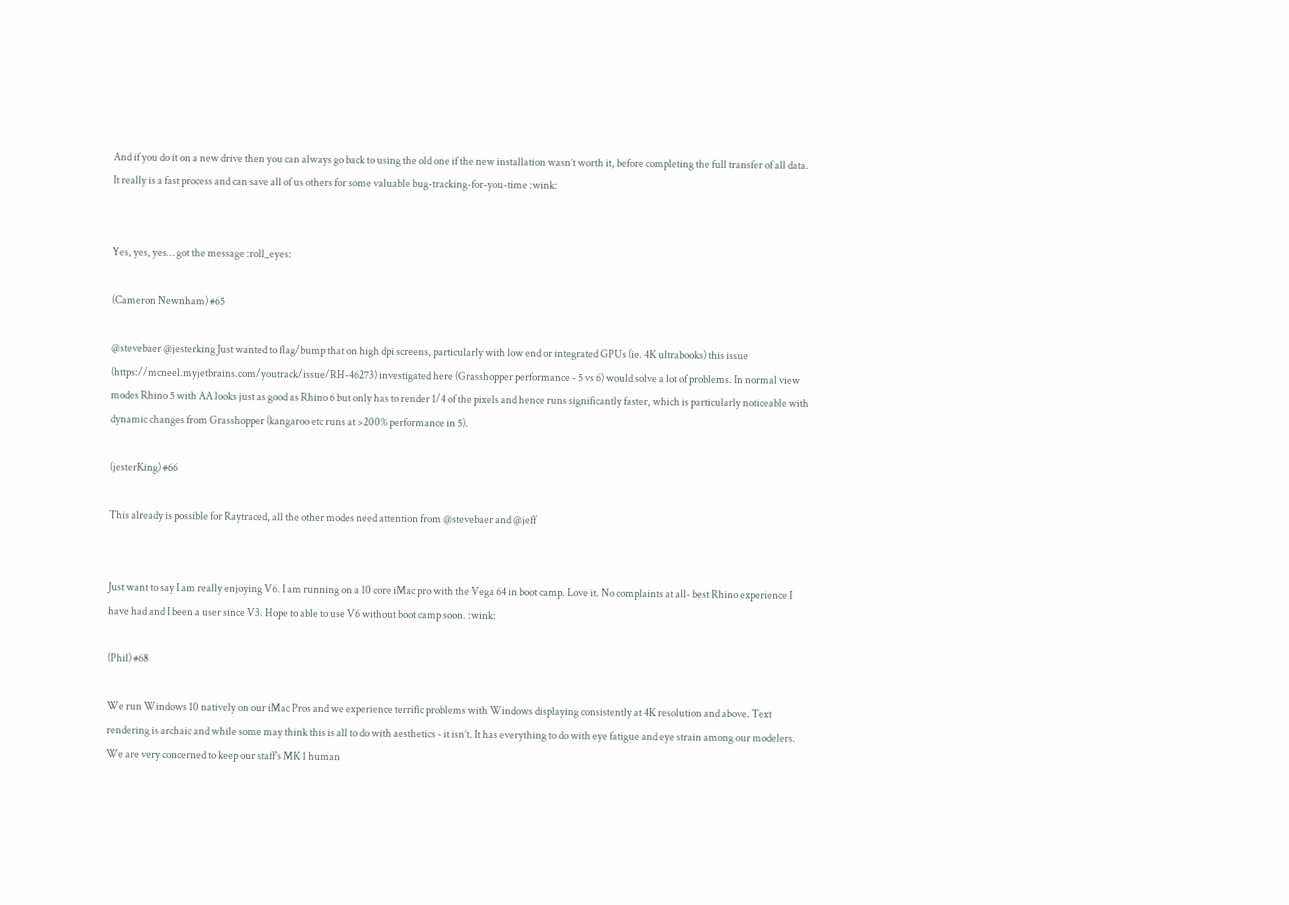And if you do it on a new drive then you can always go back to using the old one if the new installation wasn’t worth it, before completing the full transfer of all data. It really is a fast process and can save all of us others for some valuable bug-tracking-for-you-time :wink:


Yes, yes, yes… got the message :roll_eyes:

(Cameron Newnham) #65

@stevebaer @jesterking Just wanted to flag/bump that on high dpi screens, particularly with low end or integrated GPUs (ie. 4K ultrabooks) this issue (https://mcneel.myjetbrains.com/youtrack/issue/RH-46273) investigated here (Grasshopper performance - 5 vs 6) would solve a lot of problems. In normal view modes Rhino 5 with AA looks just as good as Rhino 6 but only has to render 1/4 of the pixels and hence runs significantly faster, which is particularly noticeable with dynamic changes from Grasshopper (kangaroo etc runs at >200% performance in 5).

(jesterKing) #66

This already is possible for Raytraced, all the other modes need attention from @stevebaer and @jeff


Just want to say I am really enjoying V6. I am running on a 10 core iMac pro with the Vega 64 in boot camp. Love it. No complaints at all- best Rhino experience I have had and I been a user since V3. Hope to able to use V6 without boot camp soon. :wink:

(Phil) #68

We run Windows 10 natively on our iMac Pros and we experience terrific problems with Windows displaying consistently at 4K resolution and above. Text rendering is archaic and while some may think this is all to do with aesthetics - it isn’t. It has everything to do with eye fatigue and eye strain among our modelers. We are very concerned to keep our staff’s MK 1 human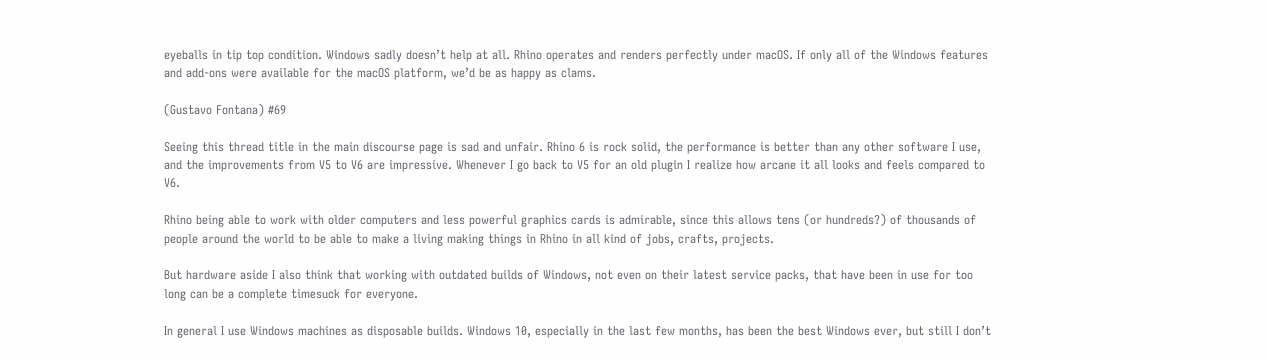eyeballs in tip top condition. Windows sadly doesn’t help at all. Rhino operates and renders perfectly under macOS. If only all of the Windows features and add-ons were available for the macOS platform, we’d be as happy as clams.

(Gustavo Fontana) #69

Seeing this thread title in the main discourse page is sad and unfair. Rhino 6 is rock solid, the performance is better than any other software I use, and the improvements from V5 to V6 are impressive. Whenever I go back to V5 for an old plugin I realize how arcane it all looks and feels compared to V6.

Rhino being able to work with older computers and less powerful graphics cards is admirable, since this allows tens (or hundreds?) of thousands of people around the world to be able to make a living making things in Rhino in all kind of jobs, crafts, projects.

But hardware aside I also think that working with outdated builds of Windows, not even on their latest service packs, that have been in use for too long can be a complete timesuck for everyone.

In general I use Windows machines as disposable builds. Windows 10, especially in the last few months, has been the best Windows ever, but still I don’t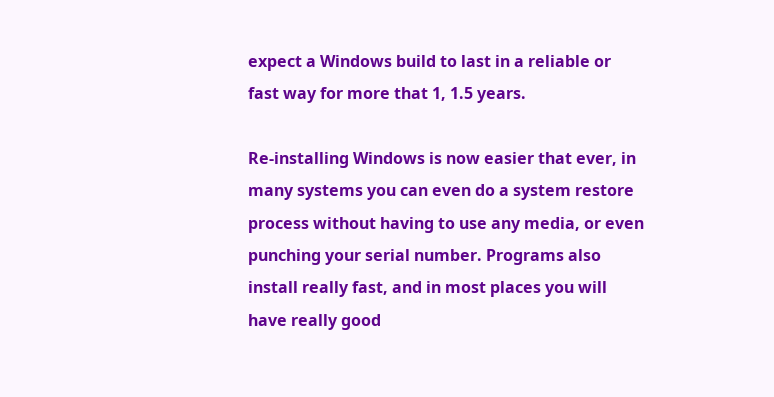expect a Windows build to last in a reliable or fast way for more that 1, 1.5 years.

Re-installing Windows is now easier that ever, in many systems you can even do a system restore process without having to use any media, or even punching your serial number. Programs also install really fast, and in most places you will have really good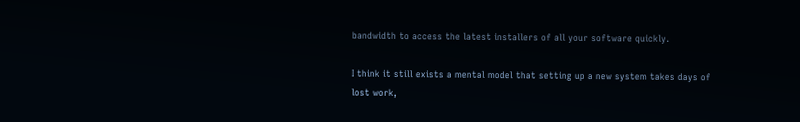bandwidth to access the latest installers of all your software quickly.

I think it still exists a mental model that setting up a new system takes days of lost work,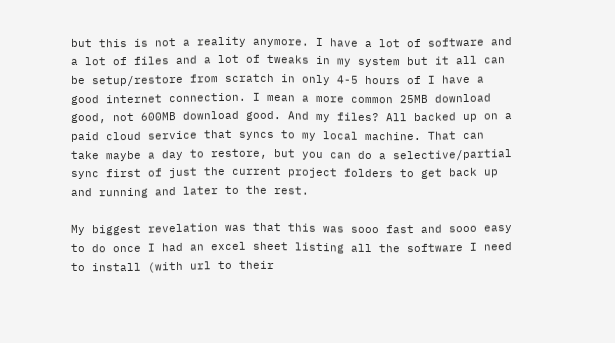but this is not a reality anymore. I have a lot of software and a lot of files and a lot of tweaks in my system but it all can be setup/restore from scratch in only 4-5 hours of I have a good internet connection. I mean a more common 25MB download good, not 600MB download good. And my files? All backed up on a paid cloud service that syncs to my local machine. That can take maybe a day to restore, but you can do a selective/partial sync first of just the current project folders to get back up and running and later to the rest.

My biggest revelation was that this was sooo fast and sooo easy to do once I had an excel sheet listing all the software I need to install (with url to their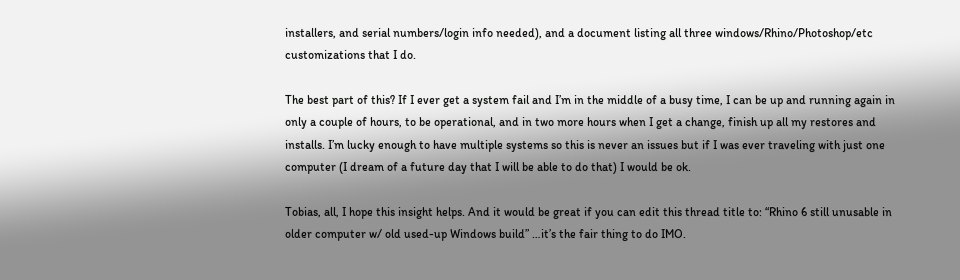installers, and serial numbers/login info needed), and a document listing all three windows/Rhino/Photoshop/etc customizations that I do.

The best part of this? If I ever get a system fail and I’m in the middle of a busy time, I can be up and running again in only a couple of hours, to be operational, and in two more hours when I get a change, finish up all my restores and installs. I’m lucky enough to have multiple systems so this is never an issues but if I was ever traveling with just one computer (I dream of a future day that I will be able to do that) I would be ok.

Tobias, all, I hope this insight helps. And it would be great if you can edit this thread title to: “Rhino 6 still unusable in older computer w/ old used-up Windows build” …it’s the fair thing to do IMO.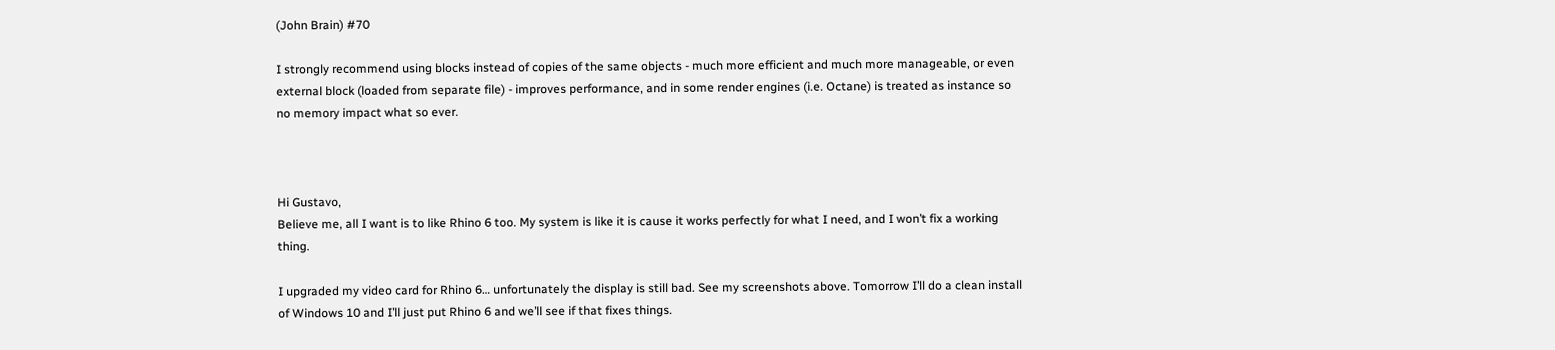(John Brain) #70

I strongly recommend using blocks instead of copies of the same objects - much more efficient and much more manageable, or even external block (loaded from separate file) - improves performance, and in some render engines (i.e. Octane) is treated as instance so no memory impact what so ever.



Hi Gustavo,
Believe me, all I want is to like Rhino 6 too. My system is like it is cause it works perfectly for what I need, and I won’t fix a working thing.

I upgraded my video card for Rhino 6… unfortunately the display is still bad. See my screenshots above. Tomorrow I’ll do a clean install of Windows 10 and I’ll just put Rhino 6 and we’ll see if that fixes things.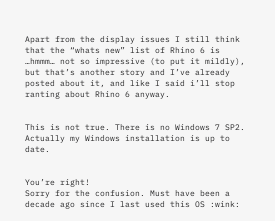Apart from the display issues I still think that the “whats new” list of Rhino 6 is …hmmm… not so impressive (to put it mildly), but that’s another story and I’ve already posted about it, and like I said i’ll stop ranting about Rhino 6 anyway.


This is not true. There is no Windows 7 SP2. Actually my Windows installation is up to date.


You’re right!
Sorry for the confusion. Must have been a decade ago since I last used this OS :wink: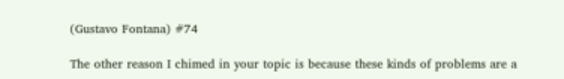(Gustavo Fontana) #74

The other reason I chimed in your topic is because these kinds of problems are a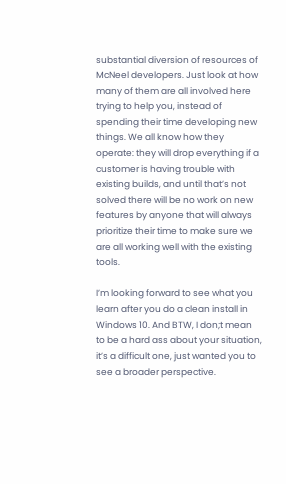substantial diversion of resources of McNeel developers. Just look at how many of them are all involved here trying to help you, instead of spending their time developing new things. We all know how they operate: they will drop everything if a customer is having trouble with existing builds, and until that’s not solved there will be no work on new features by anyone that will always prioritize their time to make sure we are all working well with the existing tools.

I’m looking forward to see what you learn after you do a clean install in Windows 10. And BTW, I don;t mean to be a hard ass about your situation, it’s a difficult one, just wanted you to see a broader perspective.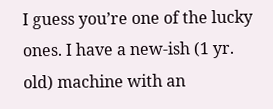I guess you’re one of the lucky ones. I have a new-ish (1 yr. old) machine with an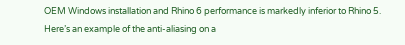OEM Windows installation and Rhino 6 performance is markedly inferior to Rhino 5.
Here’s an example of the anti-aliasing on a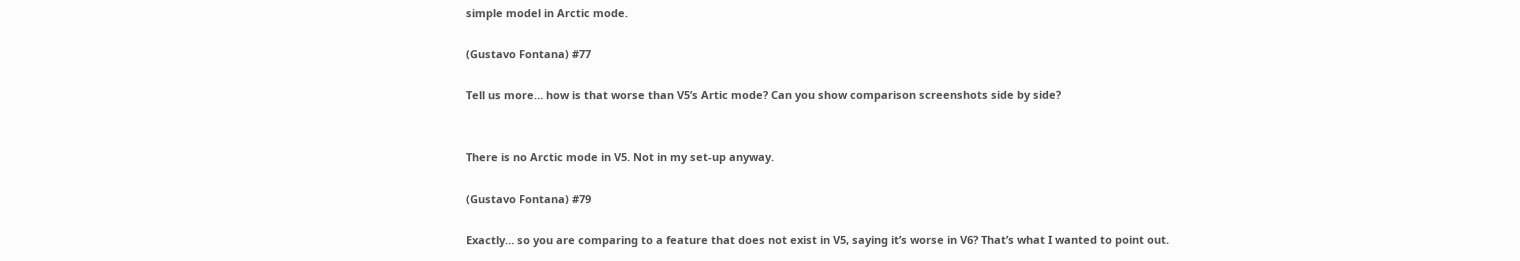simple model in Arctic mode.

(Gustavo Fontana) #77

Tell us more… how is that worse than V5’s Artic mode? Can you show comparison screenshots side by side?


There is no Arctic mode in V5. Not in my set-up anyway.

(Gustavo Fontana) #79

Exactly… so you are comparing to a feature that does not exist in V5, saying it’s worse in V6? That’s what I wanted to point out.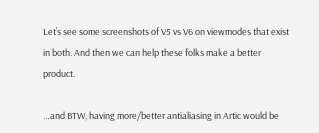Let’s see some screenshots of V5 vs V6 on viewmodes that exist in both. And then we can help these folks make a better product.

…and BTW, having more/better antialiasing in Artic would be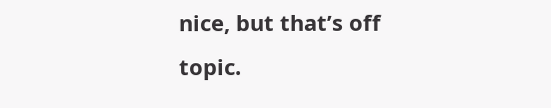nice, but that’s off topic.